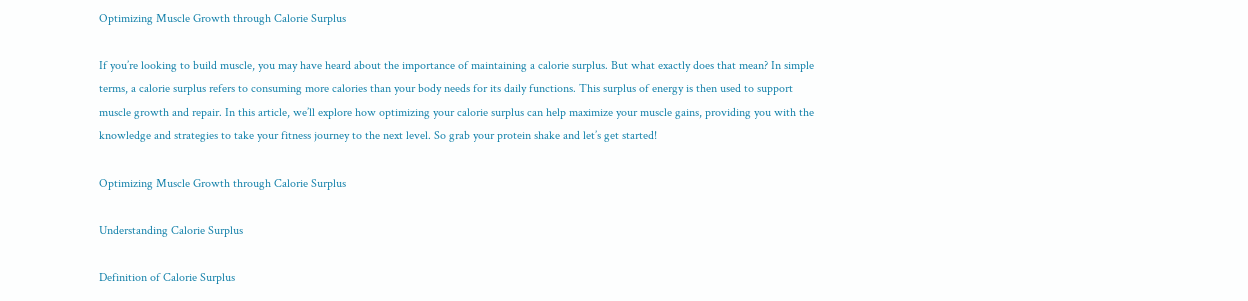Optimizing Muscle Growth through Calorie Surplus

If you’re looking to build muscle, you may have heard about the importance of maintaining a calorie surplus. But what exactly does that mean? In simple terms, a calorie surplus refers to consuming more calories than your body needs for its daily functions. This surplus of energy is then used to support muscle growth and repair. In this article, we’ll explore how optimizing your calorie surplus can help maximize your muscle gains, providing you with the knowledge and strategies to take your fitness journey to the next level. So grab your protein shake and let’s get started!

Optimizing Muscle Growth through Calorie Surplus

Understanding Calorie Surplus

Definition of Calorie Surplus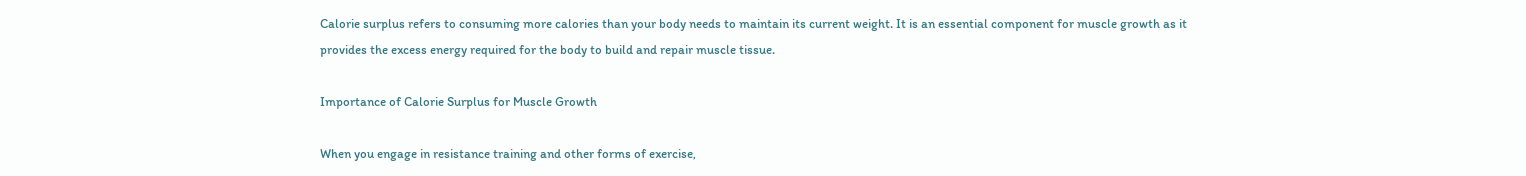Calorie surplus refers to consuming more calories than your body needs to maintain its current weight. It is an essential component for muscle growth as it provides the excess energy required for the body to build and repair muscle tissue.

Importance of Calorie Surplus for Muscle Growth

When you engage in resistance training and other forms of exercise,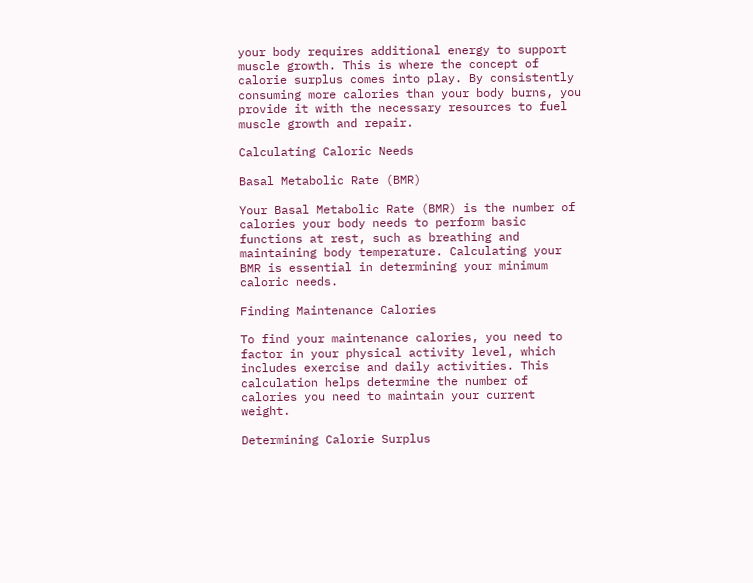your body requires additional energy to support muscle growth. This is where the concept of calorie surplus comes into play. By consistently consuming more calories than your body burns, you provide it with the necessary resources to fuel muscle growth and repair.

Calculating Caloric Needs

Basal Metabolic Rate (BMR)

Your Basal Metabolic Rate (BMR) is the number of calories your body needs to perform basic functions at rest, such as breathing and maintaining body temperature. Calculating your BMR is essential in determining your minimum caloric needs.

Finding Maintenance Calories

To find your maintenance calories, you need to factor in your physical activity level, which includes exercise and daily activities. This calculation helps determine the number of calories you need to maintain your current weight.

Determining Calorie Surplus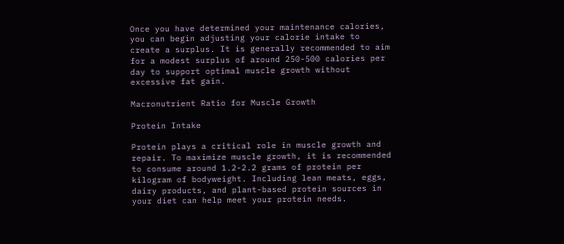Once you have determined your maintenance calories, you can begin adjusting your calorie intake to create a surplus. It is generally recommended to aim for a modest surplus of around 250-500 calories per day to support optimal muscle growth without excessive fat gain.

Macronutrient Ratio for Muscle Growth

Protein Intake

Protein plays a critical role in muscle growth and repair. To maximize muscle growth, it is recommended to consume around 1.2-2.2 grams of protein per kilogram of bodyweight. Including lean meats, eggs, dairy products, and plant-based protein sources in your diet can help meet your protein needs.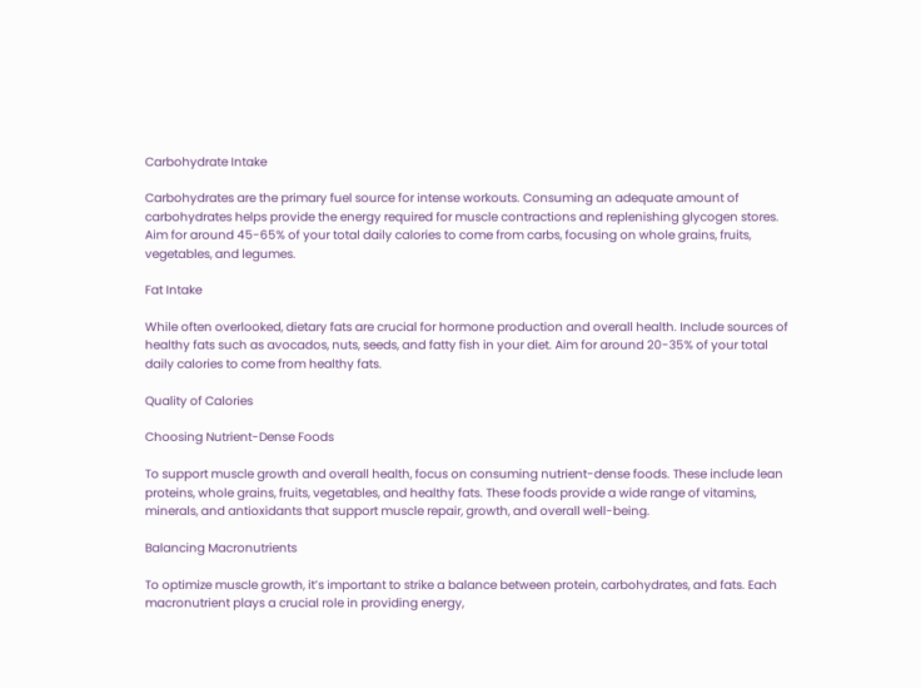Carbohydrate Intake

Carbohydrates are the primary fuel source for intense workouts. Consuming an adequate amount of carbohydrates helps provide the energy required for muscle contractions and replenishing glycogen stores. Aim for around 45-65% of your total daily calories to come from carbs, focusing on whole grains, fruits, vegetables, and legumes.

Fat Intake

While often overlooked, dietary fats are crucial for hormone production and overall health. Include sources of healthy fats such as avocados, nuts, seeds, and fatty fish in your diet. Aim for around 20-35% of your total daily calories to come from healthy fats.

Quality of Calories

Choosing Nutrient-Dense Foods

To support muscle growth and overall health, focus on consuming nutrient-dense foods. These include lean proteins, whole grains, fruits, vegetables, and healthy fats. These foods provide a wide range of vitamins, minerals, and antioxidants that support muscle repair, growth, and overall well-being.

Balancing Macronutrients

To optimize muscle growth, it’s important to strike a balance between protein, carbohydrates, and fats. Each macronutrient plays a crucial role in providing energy,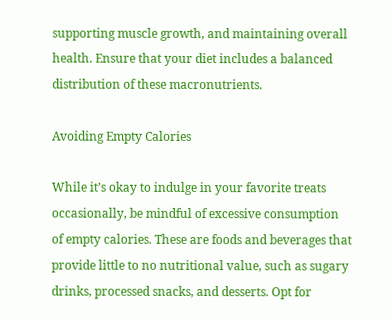supporting muscle growth, and maintaining overall health. Ensure that your diet includes a balanced distribution of these macronutrients.

Avoiding Empty Calories

While it’s okay to indulge in your favorite treats occasionally, be mindful of excessive consumption of empty calories. These are foods and beverages that provide little to no nutritional value, such as sugary drinks, processed snacks, and desserts. Opt for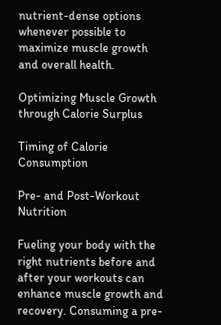nutrient-dense options whenever possible to maximize muscle growth and overall health.

Optimizing Muscle Growth through Calorie Surplus

Timing of Calorie Consumption

Pre- and Post-Workout Nutrition

Fueling your body with the right nutrients before and after your workouts can enhance muscle growth and recovery. Consuming a pre-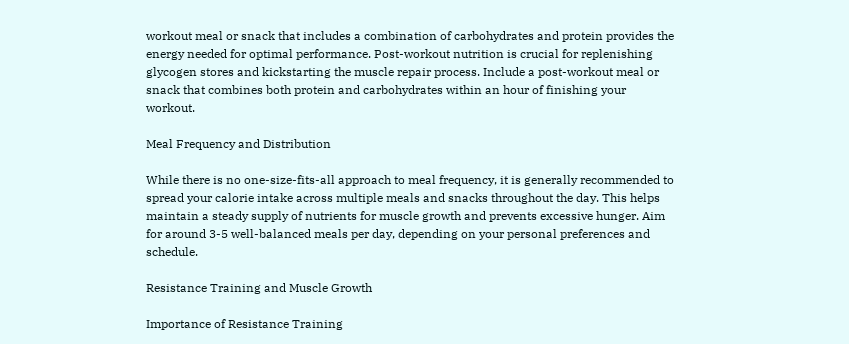workout meal or snack that includes a combination of carbohydrates and protein provides the energy needed for optimal performance. Post-workout nutrition is crucial for replenishing glycogen stores and kickstarting the muscle repair process. Include a post-workout meal or snack that combines both protein and carbohydrates within an hour of finishing your workout.

Meal Frequency and Distribution

While there is no one-size-fits-all approach to meal frequency, it is generally recommended to spread your calorie intake across multiple meals and snacks throughout the day. This helps maintain a steady supply of nutrients for muscle growth and prevents excessive hunger. Aim for around 3-5 well-balanced meals per day, depending on your personal preferences and schedule.

Resistance Training and Muscle Growth

Importance of Resistance Training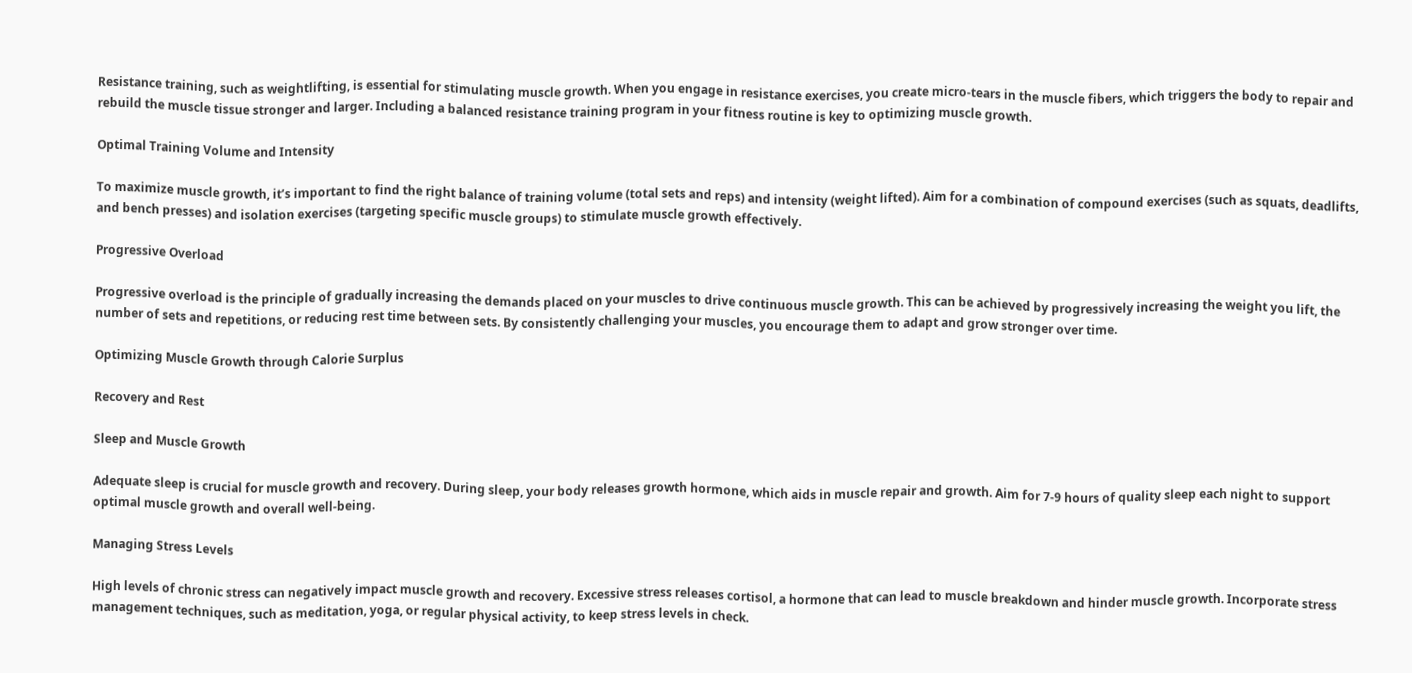Resistance training, such as weightlifting, is essential for stimulating muscle growth. When you engage in resistance exercises, you create micro-tears in the muscle fibers, which triggers the body to repair and rebuild the muscle tissue stronger and larger. Including a balanced resistance training program in your fitness routine is key to optimizing muscle growth.

Optimal Training Volume and Intensity

To maximize muscle growth, it’s important to find the right balance of training volume (total sets and reps) and intensity (weight lifted). Aim for a combination of compound exercises (such as squats, deadlifts, and bench presses) and isolation exercises (targeting specific muscle groups) to stimulate muscle growth effectively.

Progressive Overload

Progressive overload is the principle of gradually increasing the demands placed on your muscles to drive continuous muscle growth. This can be achieved by progressively increasing the weight you lift, the number of sets and repetitions, or reducing rest time between sets. By consistently challenging your muscles, you encourage them to adapt and grow stronger over time.

Optimizing Muscle Growth through Calorie Surplus

Recovery and Rest

Sleep and Muscle Growth

Adequate sleep is crucial for muscle growth and recovery. During sleep, your body releases growth hormone, which aids in muscle repair and growth. Aim for 7-9 hours of quality sleep each night to support optimal muscle growth and overall well-being.

Managing Stress Levels

High levels of chronic stress can negatively impact muscle growth and recovery. Excessive stress releases cortisol, a hormone that can lead to muscle breakdown and hinder muscle growth. Incorporate stress management techniques, such as meditation, yoga, or regular physical activity, to keep stress levels in check.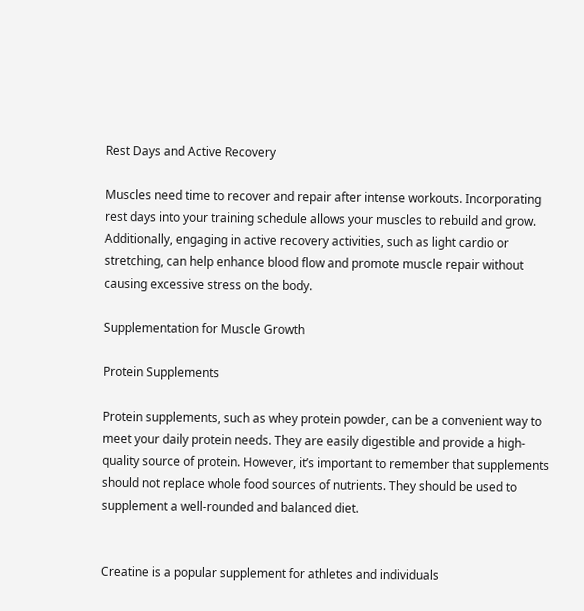Rest Days and Active Recovery

Muscles need time to recover and repair after intense workouts. Incorporating rest days into your training schedule allows your muscles to rebuild and grow. Additionally, engaging in active recovery activities, such as light cardio or stretching, can help enhance blood flow and promote muscle repair without causing excessive stress on the body.

Supplementation for Muscle Growth

Protein Supplements

Protein supplements, such as whey protein powder, can be a convenient way to meet your daily protein needs. They are easily digestible and provide a high-quality source of protein. However, it’s important to remember that supplements should not replace whole food sources of nutrients. They should be used to supplement a well-rounded and balanced diet.


Creatine is a popular supplement for athletes and individuals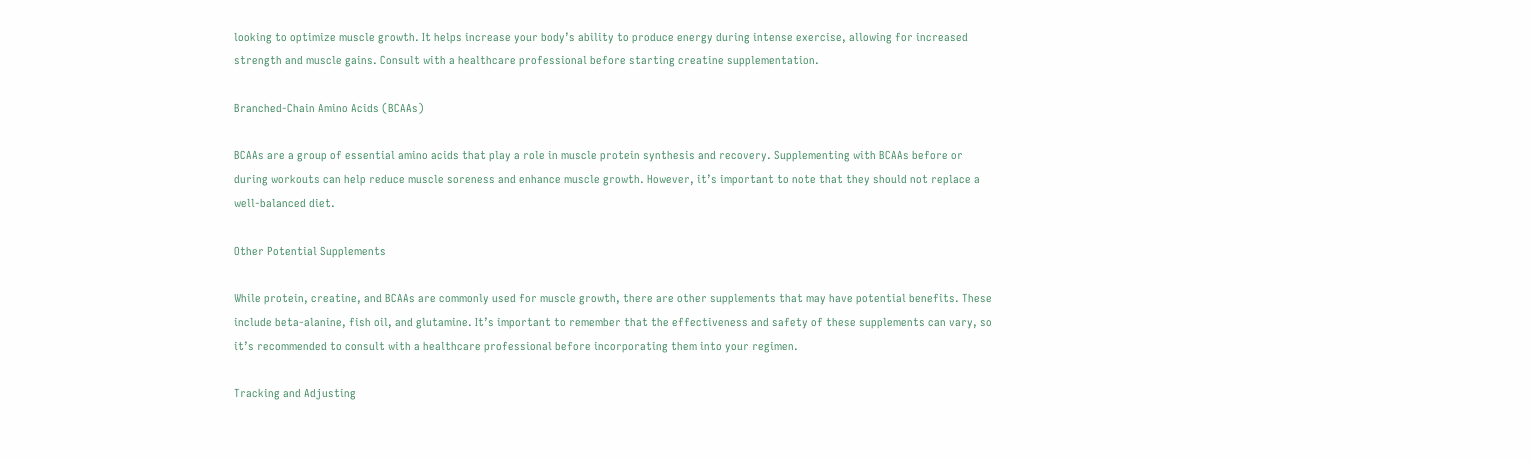looking to optimize muscle growth. It helps increase your body’s ability to produce energy during intense exercise, allowing for increased strength and muscle gains. Consult with a healthcare professional before starting creatine supplementation.

Branched-Chain Amino Acids (BCAAs)

BCAAs are a group of essential amino acids that play a role in muscle protein synthesis and recovery. Supplementing with BCAAs before or during workouts can help reduce muscle soreness and enhance muscle growth. However, it’s important to note that they should not replace a well-balanced diet.

Other Potential Supplements

While protein, creatine, and BCAAs are commonly used for muscle growth, there are other supplements that may have potential benefits. These include beta-alanine, fish oil, and glutamine. It’s important to remember that the effectiveness and safety of these supplements can vary, so it’s recommended to consult with a healthcare professional before incorporating them into your regimen.

Tracking and Adjusting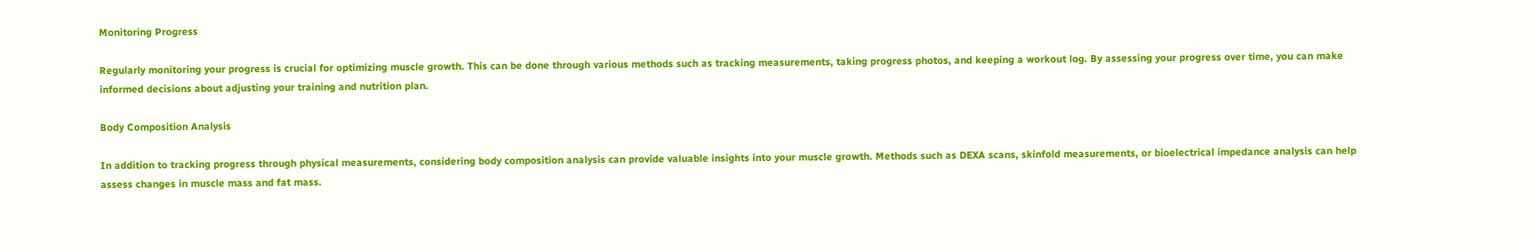Monitoring Progress

Regularly monitoring your progress is crucial for optimizing muscle growth. This can be done through various methods such as tracking measurements, taking progress photos, and keeping a workout log. By assessing your progress over time, you can make informed decisions about adjusting your training and nutrition plan.

Body Composition Analysis

In addition to tracking progress through physical measurements, considering body composition analysis can provide valuable insights into your muscle growth. Methods such as DEXA scans, skinfold measurements, or bioelectrical impedance analysis can help assess changes in muscle mass and fat mass.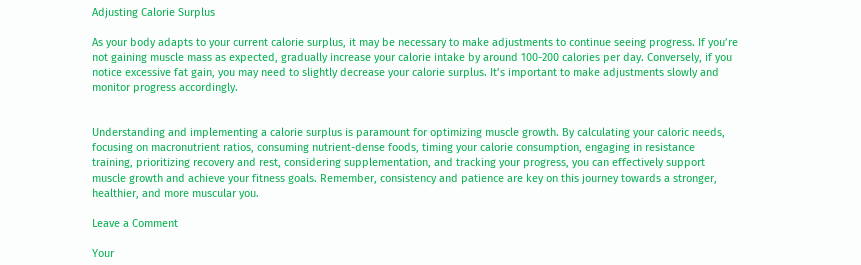Adjusting Calorie Surplus

As your body adapts to your current calorie surplus, it may be necessary to make adjustments to continue seeing progress. If you’re not gaining muscle mass as expected, gradually increase your calorie intake by around 100-200 calories per day. Conversely, if you notice excessive fat gain, you may need to slightly decrease your calorie surplus. It’s important to make adjustments slowly and monitor progress accordingly.


Understanding and implementing a calorie surplus is paramount for optimizing muscle growth. By calculating your caloric needs, focusing on macronutrient ratios, consuming nutrient-dense foods, timing your calorie consumption, engaging in resistance training, prioritizing recovery and rest, considering supplementation, and tracking your progress, you can effectively support muscle growth and achieve your fitness goals. Remember, consistency and patience are key on this journey towards a stronger, healthier, and more muscular you.

Leave a Comment

Your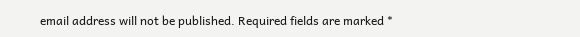email address will not be published. Required fields are marked *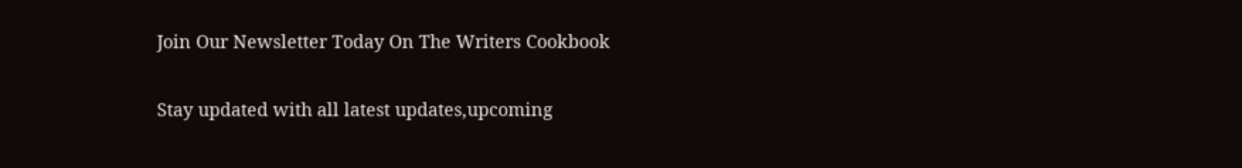Join Our Newsletter Today On The Writers Cookbook

Stay updated with all latest updates,upcoming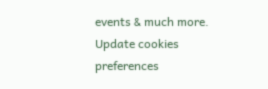events & much more.
Update cookies preferences